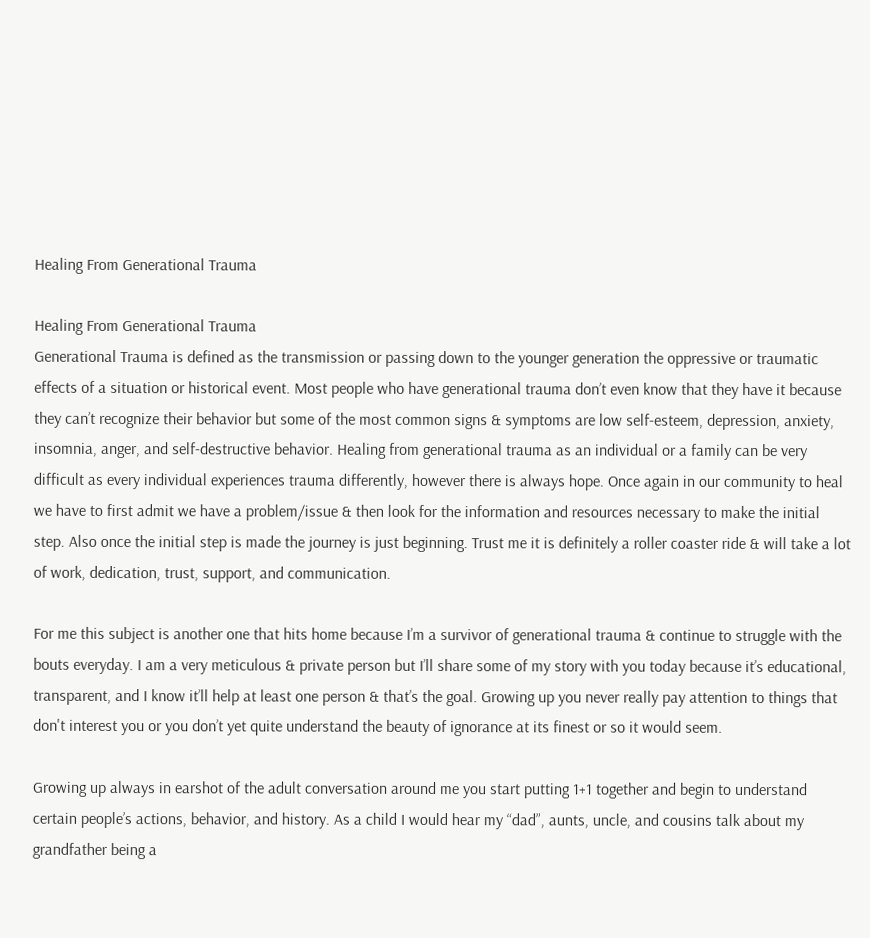Healing From Generational Trauma

Healing From Generational Trauma
Generational Trauma is defined as the transmission or passing down to the younger generation the oppressive or traumatic effects of a situation or historical event. Most people who have generational trauma don’t even know that they have it because they can’t recognize their behavior but some of the most common signs & symptoms are low self-esteem, depression, anxiety, insomnia, anger, and self-destructive behavior. Healing from generational trauma as an individual or a family can be very difficult as every individual experiences trauma differently, however there is always hope. Once again in our community to heal we have to first admit we have a problem/issue & then look for the information and resources necessary to make the initial step. Also once the initial step is made the journey is just beginning. Trust me it is definitely a roller coaster ride & will take a lot of work, dedication, trust, support, and communication.

For me this subject is another one that hits home because I’m a survivor of generational trauma & continue to struggle with the bouts everyday. I am a very meticulous & private person but I’ll share some of my story with you today because it’s educational, transparent, and I know it’ll help at least one person & that’s the goal. Growing up you never really pay attention to things that don't interest you or you don’t yet quite understand the beauty of ignorance at its finest or so it would seem.

Growing up always in earshot of the adult conversation around me you start putting 1+1 together and begin to understand certain people’s actions, behavior, and history. As a child I would hear my “dad”, aunts, uncle, and cousins talk about my grandfather being a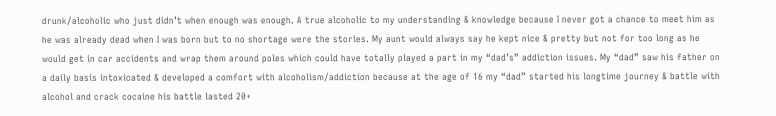drunk/alcoholic who just didn’t when enough was enough. A true alcoholic to my understanding & knowledge because I never got a chance to meet him as he was already dead when I was born but to no shortage were the stories. My aunt would always say he kept nice & pretty but not for too long as he would get in car accidents and wrap them around poles which could have totally played a part in my “dad’s” addiction issues. My “dad” saw his father on a daily basis intoxicated & developed a comfort with alcoholism/addiction because at the age of 16 my “dad” started his longtime journey & battle with alcohol and crack cocaine his battle lasted 20+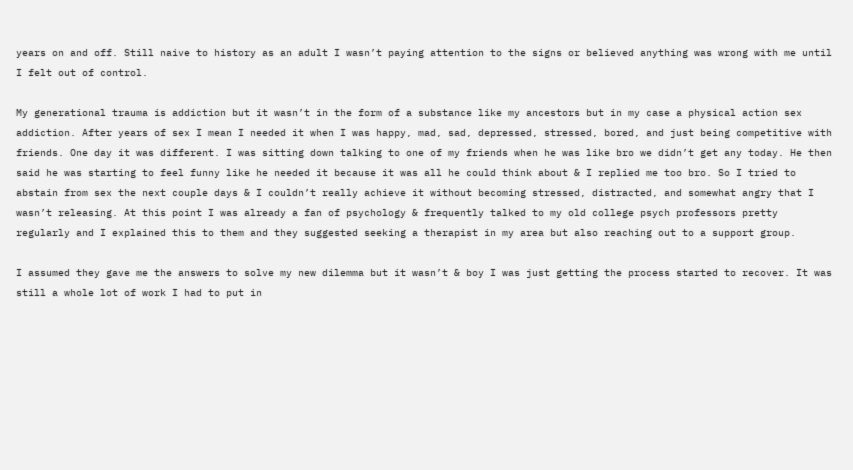years on and off. Still naive to history as an adult I wasn’t paying attention to the signs or believed anything was wrong with me until I felt out of control.

My generational trauma is addiction but it wasn’t in the form of a substance like my ancestors but in my case a physical action sex addiction. After years of sex I mean I needed it when I was happy, mad, sad, depressed, stressed, bored, and just being competitive with friends. One day it was different. I was sitting down talking to one of my friends when he was like bro we didn’t get any today. He then said he was starting to feel funny like he needed it because it was all he could think about & I replied me too bro. So I tried to abstain from sex the next couple days & I couldn’t really achieve it without becoming stressed, distracted, and somewhat angry that I wasn’t releasing. At this point I was already a fan of psychology & frequently talked to my old college psych professors pretty regularly and I explained this to them and they suggested seeking a therapist in my area but also reaching out to a support group.

I assumed they gave me the answers to solve my new dilemma but it wasn’t & boy I was just getting the process started to recover. It was still a whole lot of work I had to put in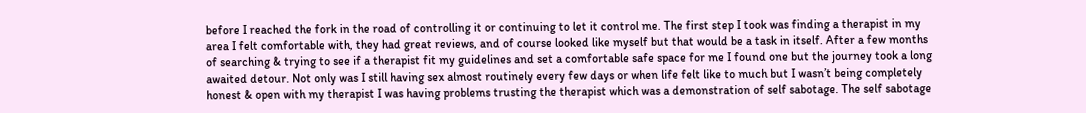before I reached the fork in the road of controlling it or continuing to let it control me. The first step I took was finding a therapist in my area I felt comfortable with, they had great reviews, and of course looked like myself but that would be a task in itself. After a few months of searching & trying to see if a therapist fit my guidelines and set a comfortable safe space for me I found one but the journey took a long awaited detour. Not only was I still having sex almost routinely every few days or when life felt like to much but I wasn’t being completely honest & open with my therapist I was having problems trusting the therapist which was a demonstration of self sabotage. The self sabotage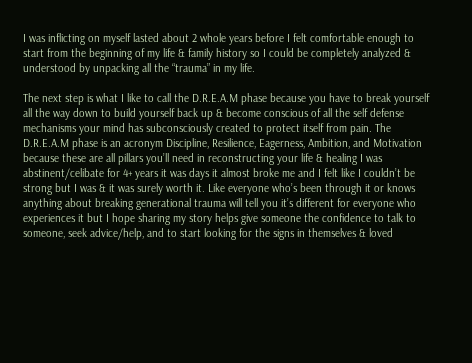I was inflicting on myself lasted about 2 whole years before I felt comfortable enough to start from the beginning of my life & family history so I could be completely analyzed & understood by unpacking all the “trauma” in my life.

The next step is what I like to call the D.R.E.A.M phase because you have to break yourself all the way down to build yourself back up & become conscious of all the self defense mechanisms your mind has subconsciously created to protect itself from pain. The D.R.E.A.M phase is an acronym Discipline, Resilience, Eagerness, Ambition, and Motivation because these are all pillars you’ll need in reconstructing your life & healing I was abstinent/celibate for 4+ years it was days it almost broke me and I felt like I couldn’t be strong but I was & it was surely worth it. Like everyone who’s been through it or knows anything about breaking generational trauma will tell you it’s different for everyone who experiences it but I hope sharing my story helps give someone the confidence to talk to someone, seek advice/help, and to start looking for the signs in themselves & loved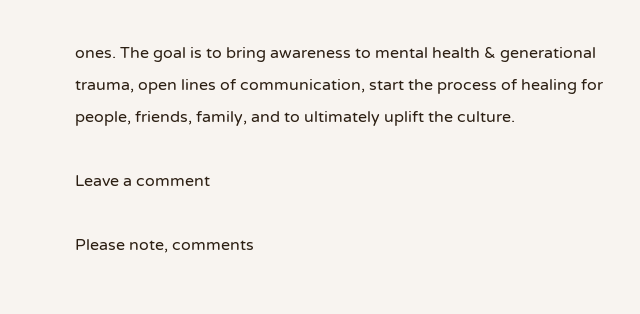ones. The goal is to bring awareness to mental health & generational trauma, open lines of communication, start the process of healing for people, friends, family, and to ultimately uplift the culture.

Leave a comment

Please note, comments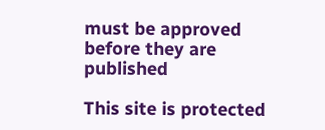must be approved before they are published

This site is protected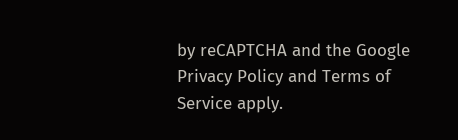by reCAPTCHA and the Google Privacy Policy and Terms of Service apply.